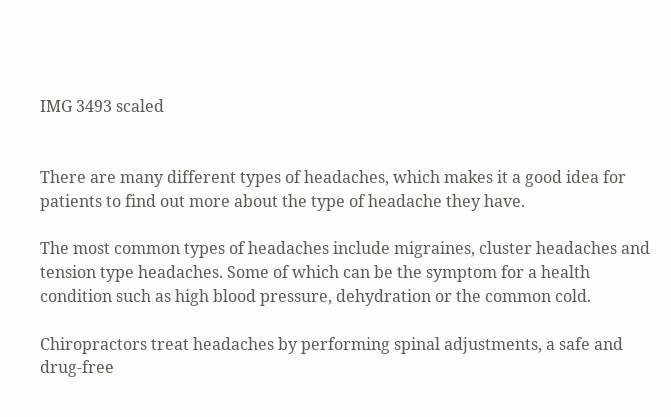IMG 3493 scaled


There are many different types of headaches, which makes it a good idea for patients to find out more about the type of headache they have.

The most common types of headaches include migraines, cluster headaches and tension type headaches. Some of which can be the symptom for a health condition such as high blood pressure, dehydration or the common cold.

Chiropractors treat headaches by performing spinal adjustments, a safe and drug-free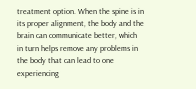treatment option. When the spine is in its proper alignment, the body and the brain can communicate better, which in turn helps remove any problems in the body that can lead to one experiencing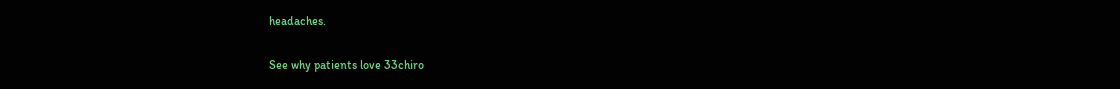headaches.

See why patients love 33chiro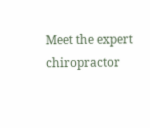Meet the expert chiropractor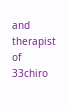and therapist of 33chiro